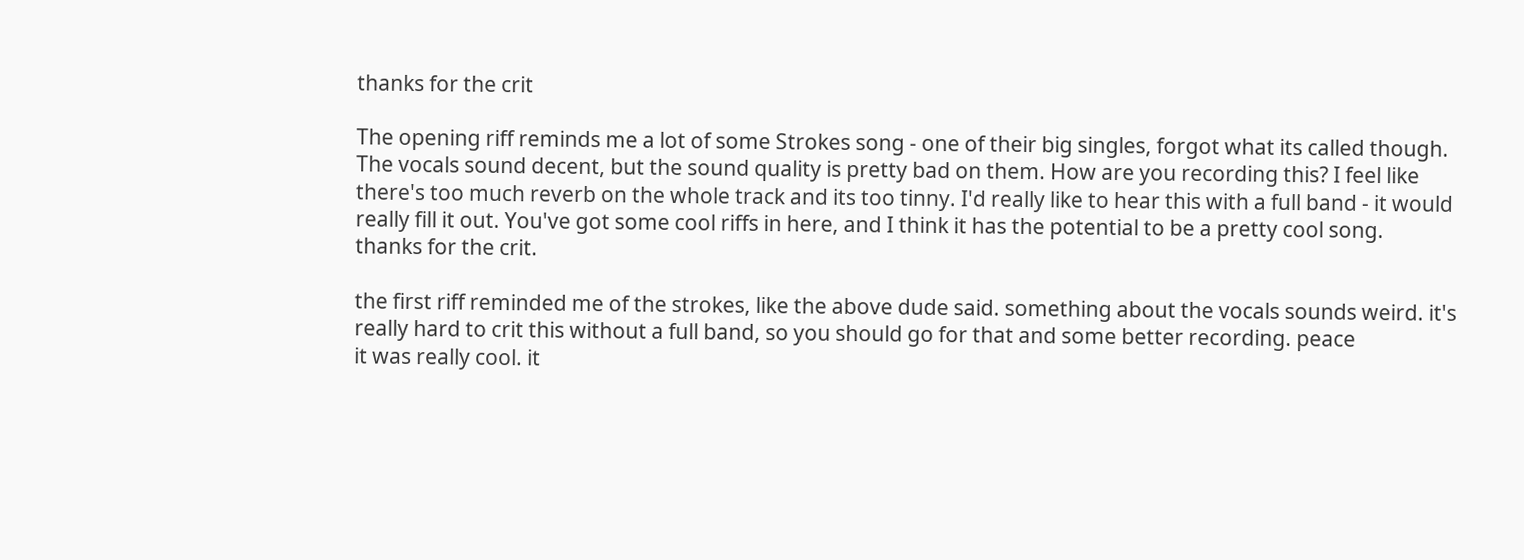thanks for the crit

The opening riff reminds me a lot of some Strokes song - one of their big singles, forgot what its called though. The vocals sound decent, but the sound quality is pretty bad on them. How are you recording this? I feel like there's too much reverb on the whole track and its too tinny. I'd really like to hear this with a full band - it would really fill it out. You've got some cool riffs in here, and I think it has the potential to be a pretty cool song.
thanks for the crit.

the first riff reminded me of the strokes, like the above dude said. something about the vocals sounds weird. it's really hard to crit this without a full band, so you should go for that and some better recording. peace
it was really cool. it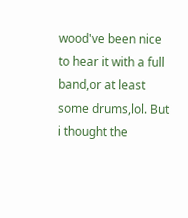wood've been nice to hear it with a full band,or at least some drums,lol. But i thought the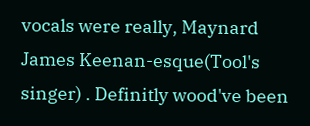vocals were really, Maynard James Keenan-esque(Tool's singer) . Definitly wood've been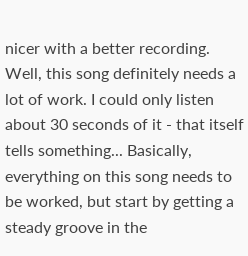nicer with a better recording.
Well, this song definitely needs a lot of work. I could only listen about 30 seconds of it - that itself tells something... Basically, everything on this song needs to be worked, but start by getting a steady groove in the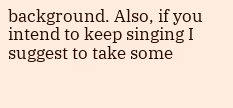background. Also, if you intend to keep singing I suggest to take some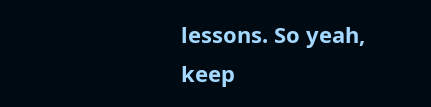lessons. So yeah, keep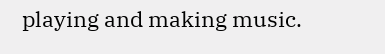playing and making music.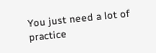You just need a lot of practice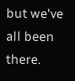but we've all been there.